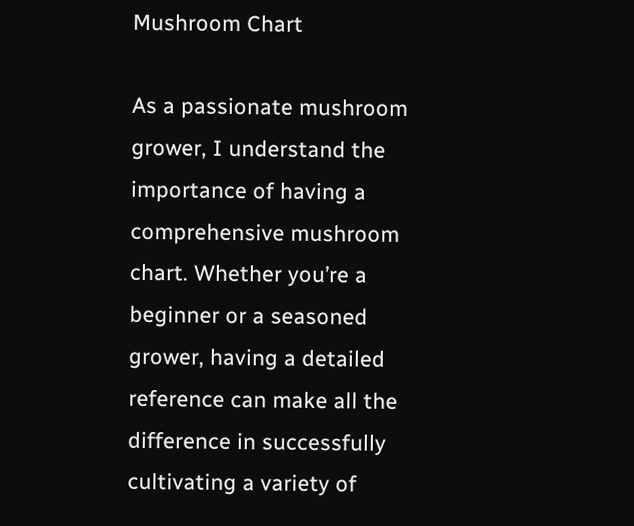Mushroom Chart

As a passionate mushroom grower, I understand the importance of having a comprehensive mushroom chart. Whether you’re a beginner or a seasoned grower, having a detailed reference can make all the difference in successfully cultivating a variety of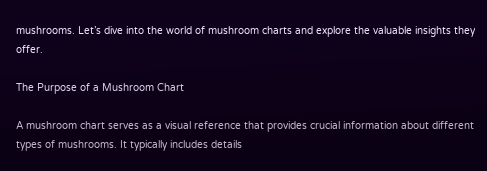mushrooms. Let’s dive into the world of mushroom charts and explore the valuable insights they offer.

The Purpose of a Mushroom Chart

A mushroom chart serves as a visual reference that provides crucial information about different types of mushrooms. It typically includes details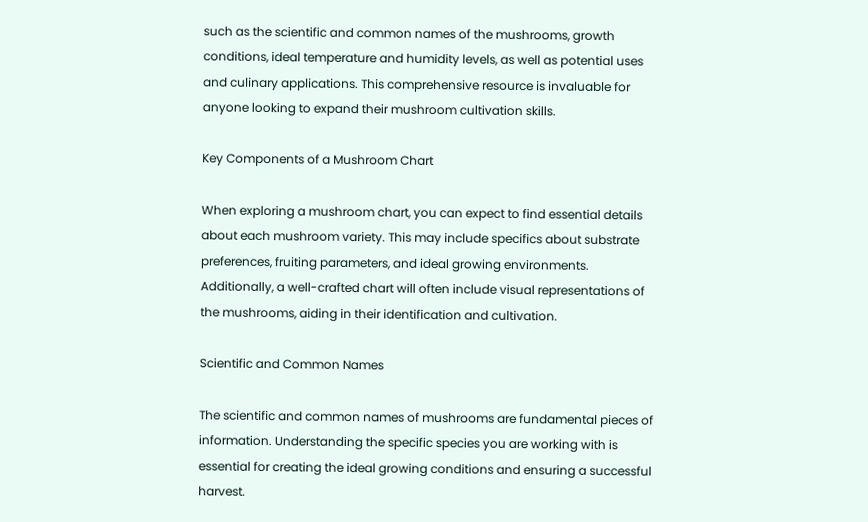such as the scientific and common names of the mushrooms, growth conditions, ideal temperature and humidity levels, as well as potential uses and culinary applications. This comprehensive resource is invaluable for anyone looking to expand their mushroom cultivation skills.

Key Components of a Mushroom Chart

When exploring a mushroom chart, you can expect to find essential details about each mushroom variety. This may include specifics about substrate preferences, fruiting parameters, and ideal growing environments. Additionally, a well-crafted chart will often include visual representations of the mushrooms, aiding in their identification and cultivation.

Scientific and Common Names

The scientific and common names of mushrooms are fundamental pieces of information. Understanding the specific species you are working with is essential for creating the ideal growing conditions and ensuring a successful harvest.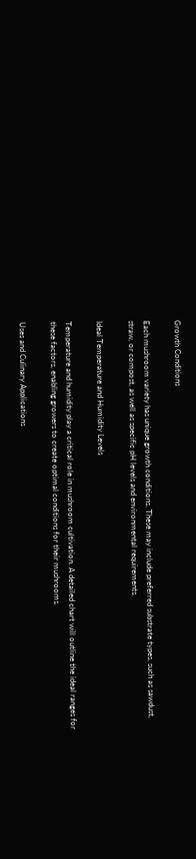Growth Conditions

Each mushroom variety has unique growth conditions. These may include preferred substrate types, such as sawdust, straw, or compost, as well as specific pH levels and environmental requirements.

Ideal Temperature and Humidity Levels

Temperature and humidity play a critical role in mushroom cultivation. A detailed chart will outline the ideal ranges for these factors, enabling growers to create optimal conditions for their mushrooms.

Uses and Culinary Applications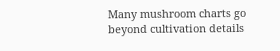Many mushroom charts go beyond cultivation details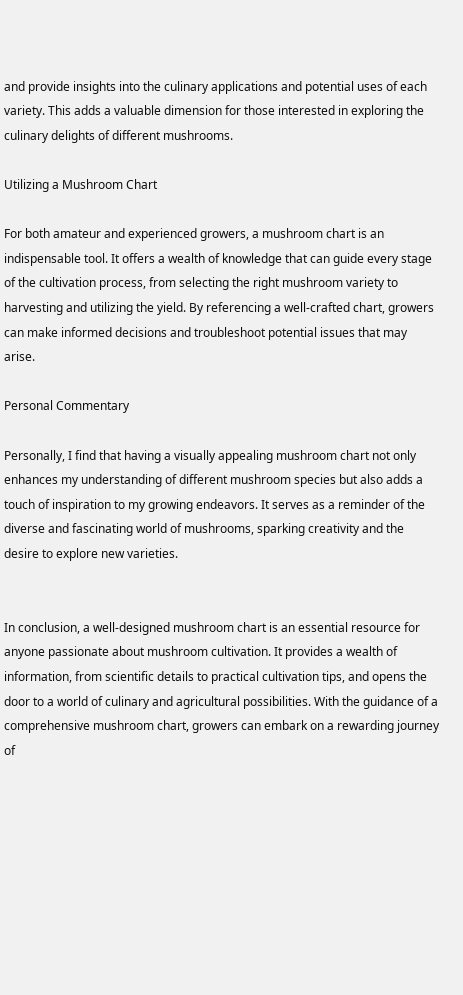and provide insights into the culinary applications and potential uses of each variety. This adds a valuable dimension for those interested in exploring the culinary delights of different mushrooms.

Utilizing a Mushroom Chart

For both amateur and experienced growers, a mushroom chart is an indispensable tool. It offers a wealth of knowledge that can guide every stage of the cultivation process, from selecting the right mushroom variety to harvesting and utilizing the yield. By referencing a well-crafted chart, growers can make informed decisions and troubleshoot potential issues that may arise.

Personal Commentary

Personally, I find that having a visually appealing mushroom chart not only enhances my understanding of different mushroom species but also adds a touch of inspiration to my growing endeavors. It serves as a reminder of the diverse and fascinating world of mushrooms, sparking creativity and the desire to explore new varieties.


In conclusion, a well-designed mushroom chart is an essential resource for anyone passionate about mushroom cultivation. It provides a wealth of information, from scientific details to practical cultivation tips, and opens the door to a world of culinary and agricultural possibilities. With the guidance of a comprehensive mushroom chart, growers can embark on a rewarding journey of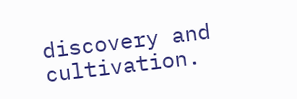discovery and cultivation.